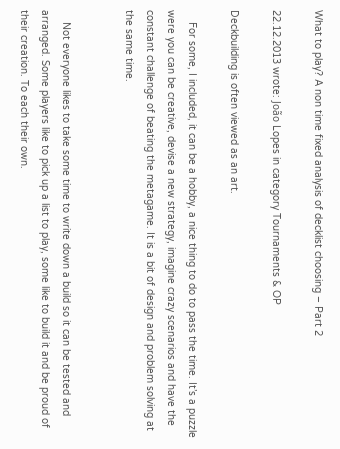What to play? A non time fixed analysis of decklist choosing – Part 2

22.12.2013 wrote: João Lopes in category Tournaments & OP

Deckbuilding is often viewed as an art.

    For some, I included, it can be a hobby, a nice thing to do to pass the time. It’s a puzzle were you can be creative, devise a new strategy, imagine crazy scenarios and have the constant challenge of beating the metagame. It is a bit of design and problem solving at the same time.


    Not everyone likes to take some time to write down a build so it can be tested and arranged. Some players like to pick up a list to play, some like to build it and be proud of their creation. To each their own.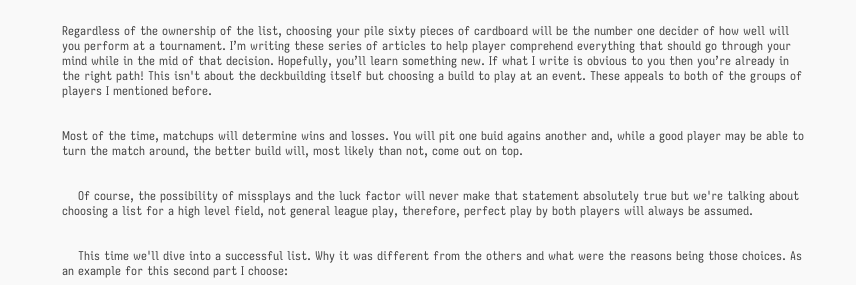Regardless of the ownership of the list, choosing your pile sixty pieces of cardboard will be the number one decider of how well will you perform at a tournament. I’m writing these series of articles to help player comprehend everything that should go through your mind while in the mid of that decision. Hopefully, you’ll learn something new. If what I write is obvious to you then you’re already in the right path! This isn't about the deckbuilding itself but choosing a build to play at an event. These appeals to both of the groups of players I mentioned before.


Most of the time, matchups will determine wins and losses. You will pit one buid agains another and, while a good player may be able to turn the match around, the better build will, most likely than not, come out on top.


    Of course, the possibility of missplays and the luck factor will never make that statement absolutely true but we're talking about choosing a list for a high level field, not general league play, therefore, perfect play by both players will always be assumed.


    This time we'll dive into a successful list. Why it was different from the others and what were the reasons being those choices. As an example for this second part I choose: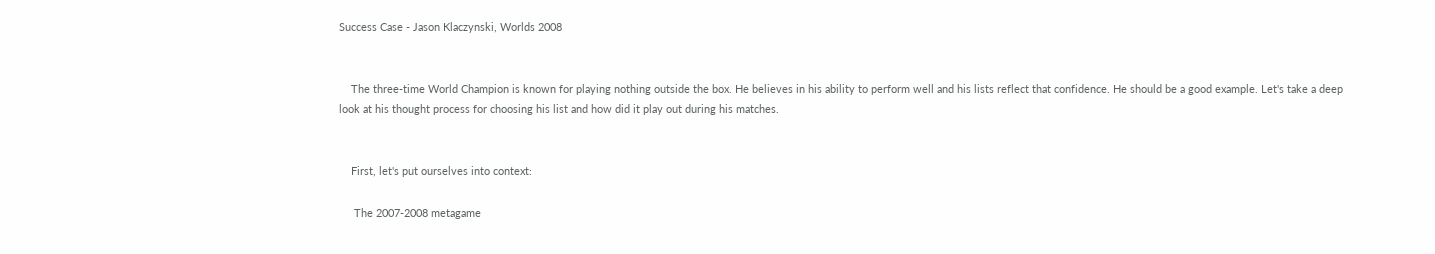Success Case - Jason Klaczynski, Worlds 2008


    The three-time World Champion is known for playing nothing outside the box. He believes in his ability to perform well and his lists reflect that confidence. He should be a good example. Let's take a deep look at his thought process for choosing his list and how did it play out during his matches.


    First, let's put ourselves into context:

     The 2007-2008 metagame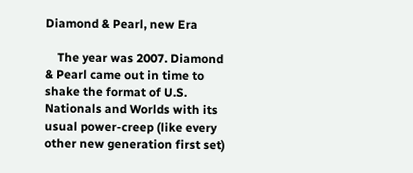Diamond & Pearl, new Era

    The year was 2007. Diamond & Pearl came out in time to shake the format of U.S. Nationals and Worlds with its usual power-creep (like every other new generation first set)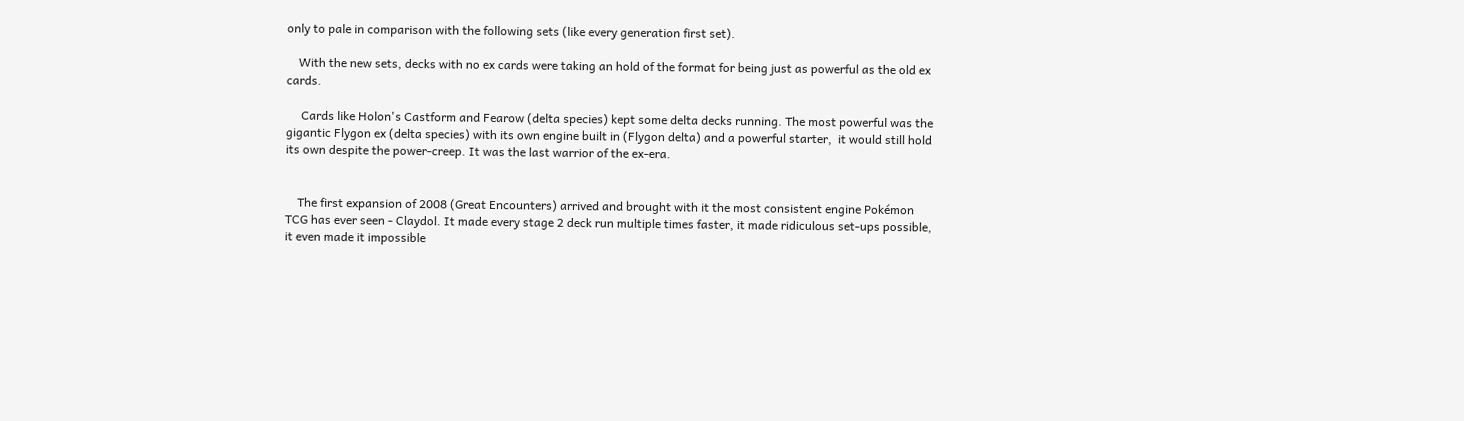only to pale in comparison with the following sets (like every generation first set).

    With the new sets, decks with no ex cards were taking an hold of the format for being just as powerful as the old ex cards.

     Cards like Holon's Castform and Fearow (delta species) kept some delta decks running. The most powerful was the gigantic Flygon ex (delta species) with its own engine built in (Flygon delta) and a powerful starter,  it would still hold its own despite the power-creep. It was the last warrior of the ex-era.


    The first expansion of 2008 (Great Encounters) arrived and brought with it the most consistent engine Pokémon TCG has ever seen - Claydol. It made every stage 2 deck run multiple times faster, it made ridiculous set-ups possible, it even made it impossible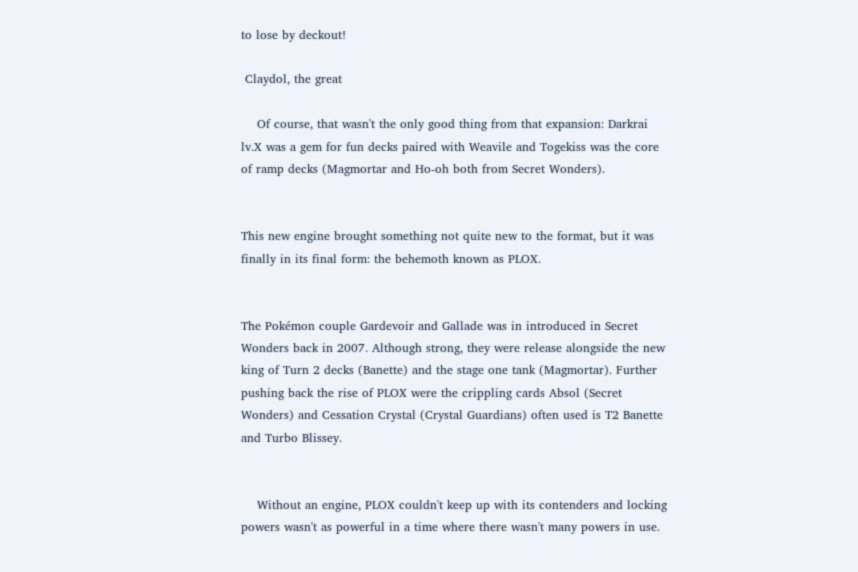to lose by deckout!

 Claydol, the great

    Of course, that wasn't the only good thing from that expansion: Darkrai lv.X was a gem for fun decks paired with Weavile and Togekiss was the core of ramp decks (Magmortar and Ho-oh both from Secret Wonders).


This new engine brought something not quite new to the format, but it was finally in its final form: the behemoth known as PLOX.


The Pokémon couple Gardevoir and Gallade was in introduced in Secret Wonders back in 2007. Although strong, they were release alongside the new king of Turn 2 decks (Banette) and the stage one tank (Magmortar). Further pushing back the rise of PLOX were the crippling cards Absol (Secret Wonders) and Cessation Crystal (Crystal Guardians) often used is T2 Banette and Turbo Blissey.


    Without an engine, PLOX couldn't keep up with its contenders and locking powers wasn't as powerful in a time where there wasn't many powers in use.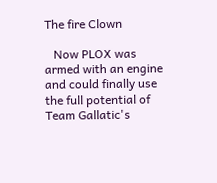The fire Clown

   Now PLOX was armed with an engine and could finally use the full potential of Team Gallatic's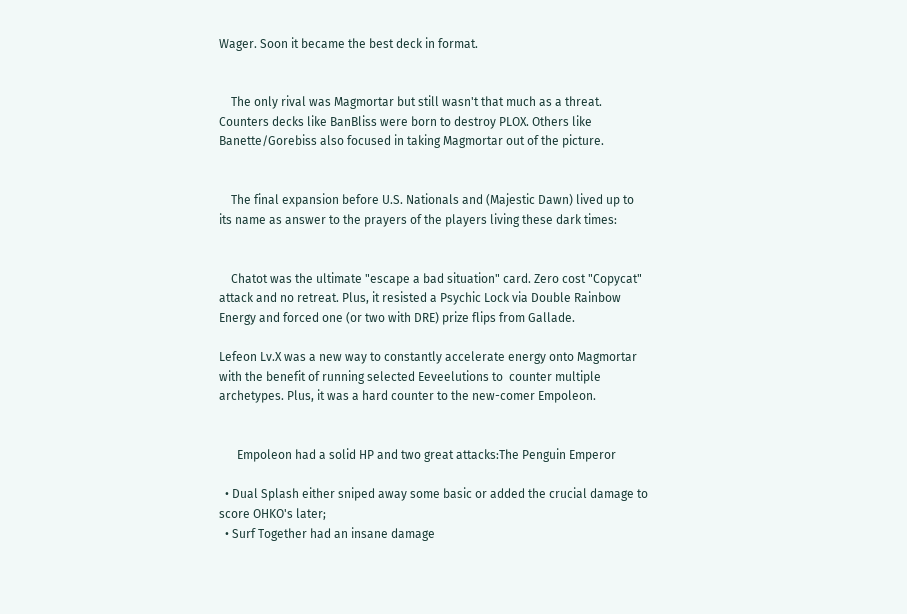Wager. Soon it became the best deck in format.


    The only rival was Magmortar but still wasn't that much as a threat. Counters decks like BanBliss were born to destroy PLOX. Others like Banette/Gorebiss also focused in taking Magmortar out of the picture.


    The final expansion before U.S. Nationals and (Majestic Dawn) lived up to its name as answer to the prayers of the players living these dark times:


    Chatot was the ultimate "escape a bad situation" card. Zero cost "Copycat" attack and no retreat. Plus, it resisted a Psychic Lock via Double Rainbow Energy and forced one (or two with DRE) prize flips from Gallade.

Lefeon Lv.X was a new way to constantly accelerate energy onto Magmortar with the benefit of running selected Eeveelutions to  counter multiple archetypes. Plus, it was a hard counter to the new-comer Empoleon.


      Empoleon had a solid HP and two great attacks:The Penguin Emperor

  • Dual Splash either sniped away some basic or added the crucial damage to score OHKO's later;
  • Surf Together had an insane damage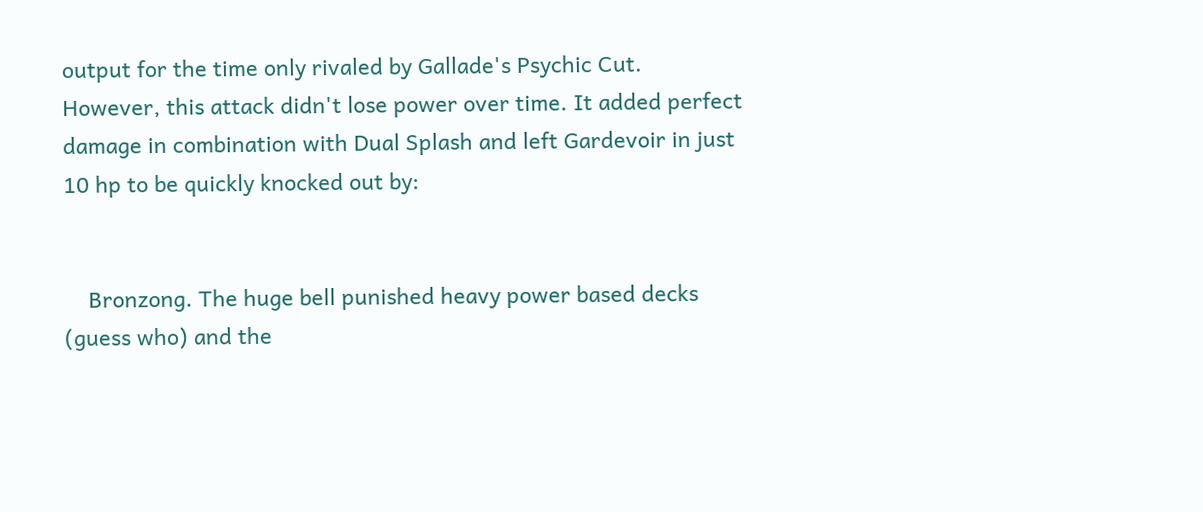output for the time only rivaled by Gallade's Psychic Cut. However, this attack didn't lose power over time. It added perfect damage in combination with Dual Splash and left Gardevoir in just 10 hp to be quickly knocked out by:


    Bronzong. The huge bell punished heavy power based decks (guess who) and the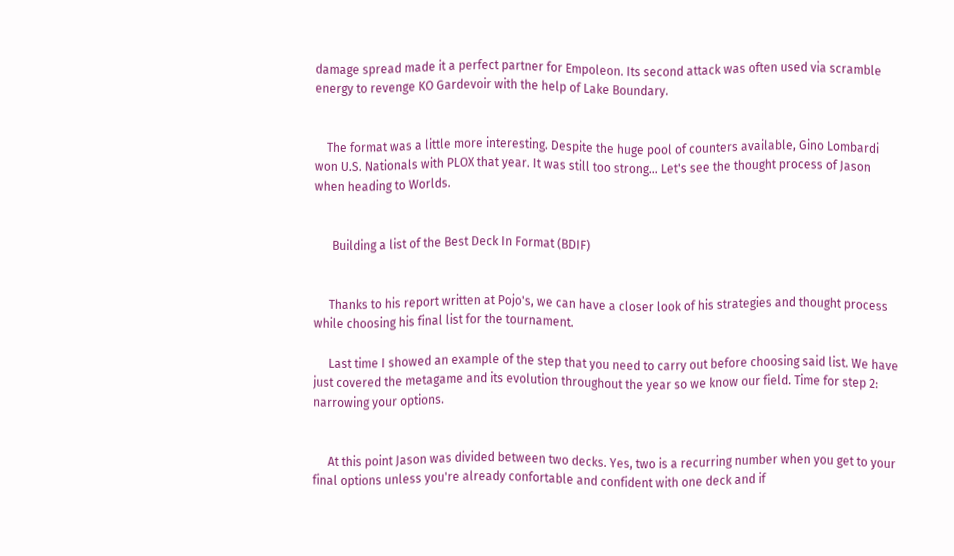damage spread made it a perfect partner for Empoleon. Its second attack was often used via scramble energy to revenge KO Gardevoir with the help of Lake Boundary.


    The format was a little more interesting. Despite the huge pool of counters available, Gino Lombardi won U.S. Nationals with PLOX that year. It was still too strong... Let's see the thought process of Jason when heading to Worlds.


      Building a list of the Best Deck In Format (BDIF)


     Thanks to his report written at Pojo's, we can have a closer look of his strategies and thought process while choosing his final list for the tournament.

     Last time I showed an example of the step that you need to carry out before choosing said list. We have just covered the metagame and its evolution throughout the year so we know our field. Time for step 2: narrowing your options.


     At this point Jason was divided between two decks. Yes, two is a recurring number when you get to your final options unless you're already confortable and confident with one deck and if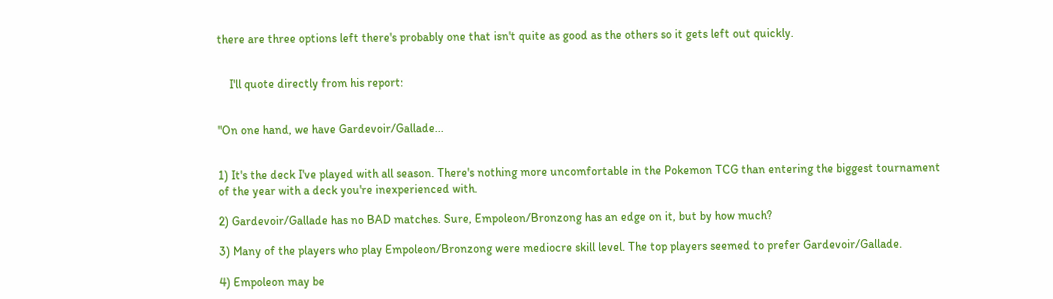there are three options left there's probably one that isn't quite as good as the others so it gets left out quickly.


    I'll quote directly from his report:


"On one hand, we have Gardevoir/Gallade...


1) It's the deck I've played with all season. There's nothing more uncomfortable in the Pokemon TCG than entering the biggest tournament of the year with a deck you're inexperienced with.

2) Gardevoir/Gallade has no BAD matches. Sure, Empoleon/Bronzong has an edge on it, but by how much?

3) Many of the players who play Empoleon/Bronzong were mediocre skill level. The top players seemed to prefer Gardevoir/Gallade.

4) Empoleon may be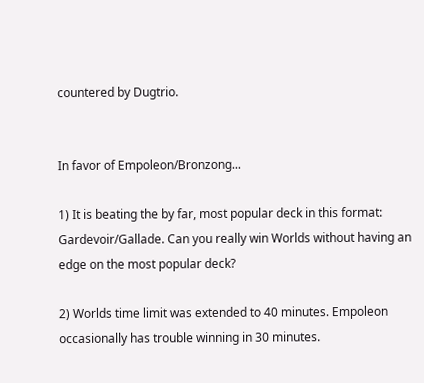countered by Dugtrio.


In favor of Empoleon/Bronzong...

1) It is beating the by far, most popular deck in this format: Gardevoir/Gallade. Can you really win Worlds without having an edge on the most popular deck?

2) Worlds time limit was extended to 40 minutes. Empoleon occasionally has trouble winning in 30 minutes.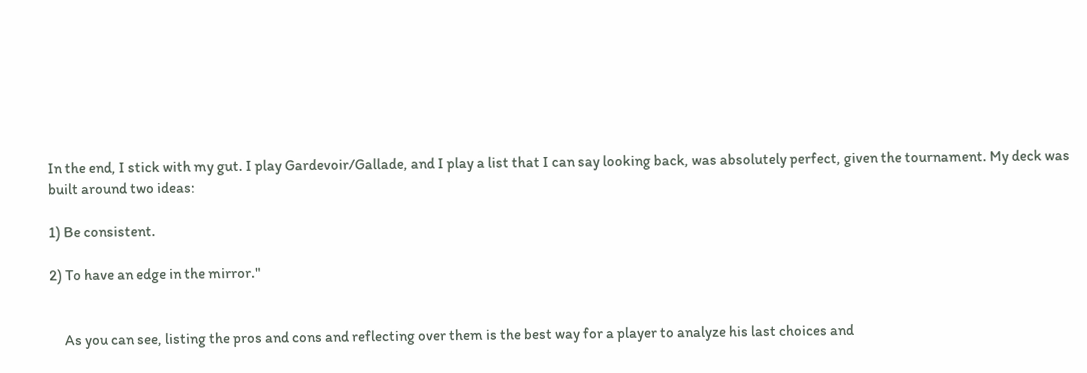In the end, I stick with my gut. I play Gardevoir/Gallade, and I play a list that I can say looking back, was absolutely perfect, given the tournament. My deck was built around two ideas:

1) Be consistent.

2) To have an edge in the mirror."


     As you can see, listing the pros and cons and reflecting over them is the best way for a player to analyze his last choices and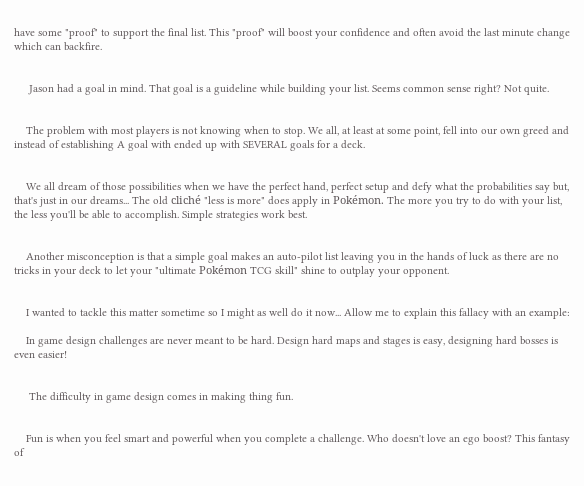have some "proof" to support the final list. This "proof" will boost your confidence and often avoid the last minute change which can backfire.


     Jason had a goal in mind. That goal is a guideline while building your list. Seems common sense right? Not quite.


    The problem with most players is not knowing when to stop. We all, at least at some point, fell into our own greed and instead of establishing A goal with ended up with SEVERAL goals for a deck.


    We all dream of those possibilities when we have the perfect hand, perfect setup and defy what the probabilities say but, that's just in our dreams... The old cliché "less is more" does apply in Pokémon. The more you try to do with your list, the less you'll be able to accomplish. Simple strategies work best.


    Another misconception is that a simple goal makes an auto-pilot list leaving you in the hands of luck as there are no tricks in your deck to let your "ultimate Pokémon TCG skill" shine to outplay your opponent.


    I wanted to tackle this matter sometime so I might as well do it now... Allow me to explain this fallacy with an example:

    In game design challenges are never meant to be hard. Design hard maps and stages is easy, designing hard bosses is even easier!


     The difficulty in game design comes in making thing fun.


    Fun is when you feel smart and powerful when you complete a challenge. Who doesn't love an ego boost? This fantasy of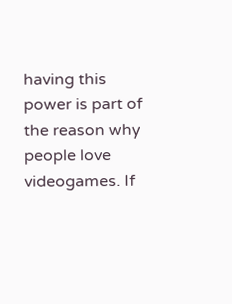having this power is part of the reason why people love videogames. If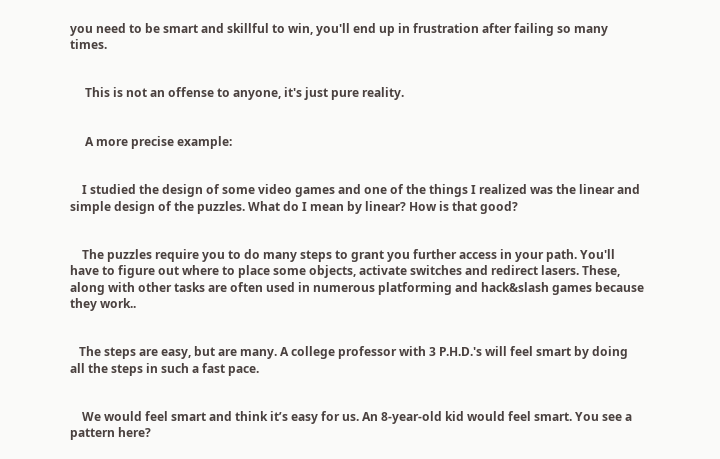you need to be smart and skillful to win, you'll end up in frustration after failing so many times.


     This is not an offense to anyone, it's just pure reality.


     A more precise example:


    I studied the design of some video games and one of the things I realized was the linear and simple design of the puzzles. What do I mean by linear? How is that good?


    The puzzles require you to do many steps to grant you further access in your path. You'll have to figure out where to place some objects, activate switches and redirect lasers. These, along with other tasks are often used in numerous platforming and hack&slash games because they work..


   The steps are easy, but are many. A college professor with 3 P.H.D.'s will feel smart by doing all the steps in such a fast pace.


    We would feel smart and think it’s easy for us. An 8-year-old kid would feel smart. You see a pattern here?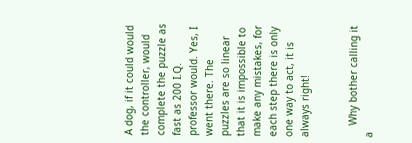A dog, if it could would the controller, would complete the puzzle as fast as 200 I.Q. professor would. Yes, I went there. The puzzles are so linear that it is impossible to make any mistakes, for each step there is only one way to act, it is always right!


    Why bother calling it a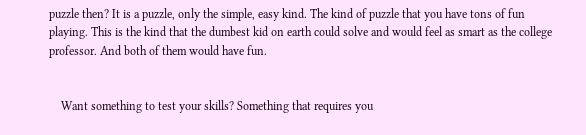puzzle then? It is a puzzle, only the simple, easy kind. The kind of puzzle that you have tons of fun playing. This is the kind that the dumbest kid on earth could solve and would feel as smart as the college professor. And both of them would have fun.


    Want something to test your skills? Something that requires you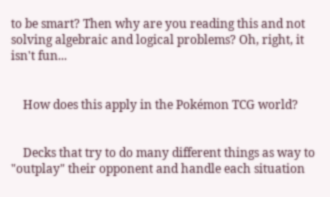to be smart? Then why are you reading this and not solving algebraic and logical problems? Oh, right, it isn't fun...


    How does this apply in the Pokémon TCG world?


    Decks that try to do many different things as way to "outplay" their opponent and handle each situation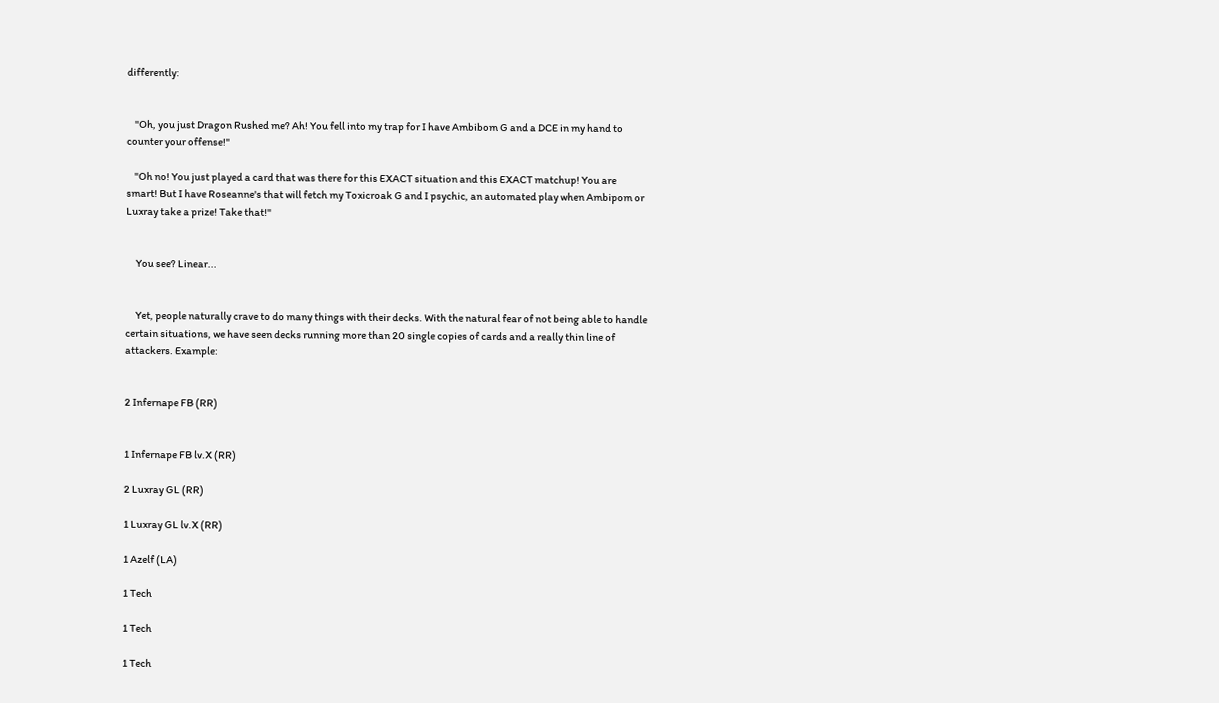differently:


    "Oh, you just Dragon Rushed me? Ah! You fell into my trap for I have Ambibom G and a DCE in my hand to counter your offense!"

    "Oh no! You just played a card that was there for this EXACT situation and this EXACT matchup! You are smart! But I have Roseanne's that will fetch my Toxicroak G and I psychic, an automated play when Ambipom or Luxray take a prize! Take that!"


     You see? Linear...


     Yet, people naturally crave to do many things with their decks. With the natural fear of not being able to handle certain situations, we have seen decks running more than 20 single copies of cards and a really thin line of attackers. Example:


2 Infernape FB (RR)


1 Infernape FB lv.X (RR)

2 Luxray GL (RR)

1 Luxray GL lv.X (RR)

1 Azelf (LA)

1 Tech

1 Tech

1 Tech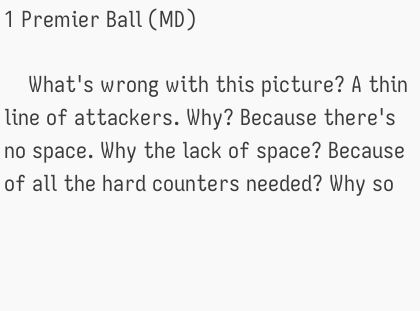1 Premier Ball (MD)

    What's wrong with this picture? A thin line of attackers. Why? Because there's no space. Why the lack of space? Because of all the hard counters needed? Why so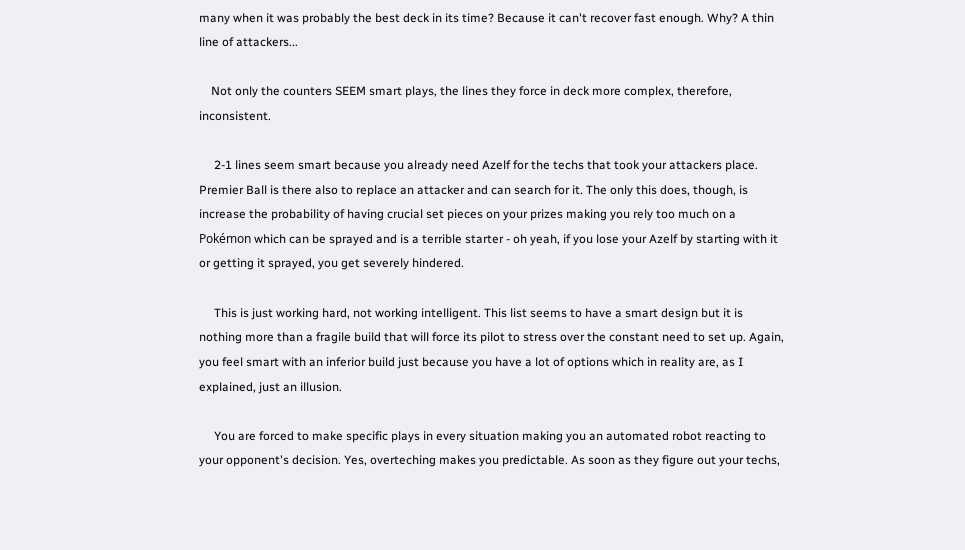many when it was probably the best deck in its time? Because it can't recover fast enough. Why? A thin line of attackers...

    Not only the counters SEEM smart plays, the lines they force in deck more complex, therefore, inconsistent.

     2-1 lines seem smart because you already need Azelf for the techs that took your attackers place. Premier Ball is there also to replace an attacker and can search for it. The only this does, though, is increase the probability of having crucial set pieces on your prizes making you rely too much on a Pokémon which can be sprayed and is a terrible starter - oh yeah, if you lose your Azelf by starting with it or getting it sprayed, you get severely hindered.

     This is just working hard, not working intelligent. This list seems to have a smart design but it is nothing more than a fragile build that will force its pilot to stress over the constant need to set up. Again, you feel smart with an inferior build just because you have a lot of options which in reality are, as I explained, just an illusion.

     You are forced to make specific plays in every situation making you an automated robot reacting to your opponent's decision. Yes, overteching makes you predictable. As soon as they figure out your techs,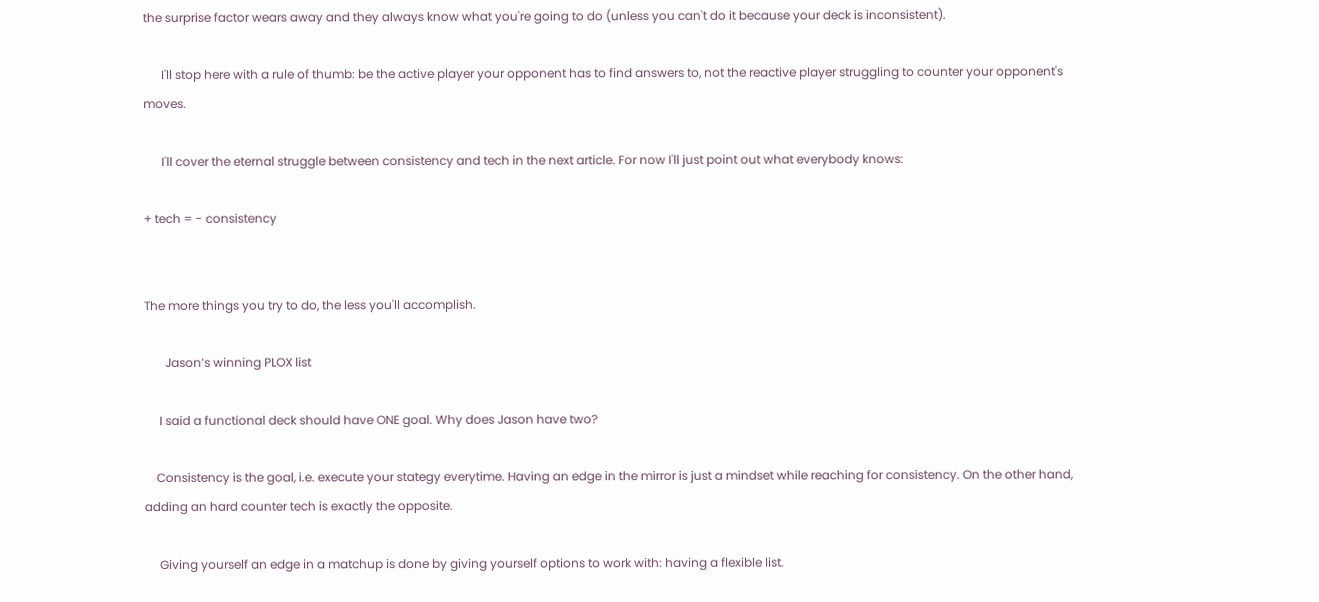the surprise factor wears away and they always know what you're going to do (unless you can't do it because your deck is inconsistent).

      I'll stop here with a rule of thumb: be the active player your opponent has to find answers to, not the reactive player struggling to counter your opponent's moves.

      I'll cover the eternal struggle between consistency and tech in the next article. For now I'll just point out what everybody knows:

+ tech = - consistency


The more things you try to do, the less you'll accomplish.

       Jason’s winning PLOX list

     I said a functional deck should have ONE goal. Why does Jason have two?

    Consistency is the goal, i.e. execute your stategy everytime. Having an edge in the mirror is just a mindset while reaching for consistency. On the other hand, adding an hard counter tech is exactly the opposite.

     Giving yourself an edge in a matchup is done by giving yourself options to work with: having a flexible list.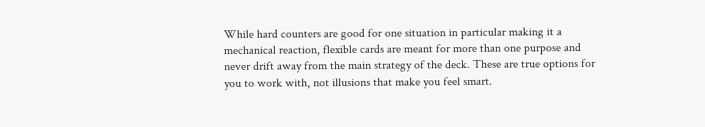While hard counters are good for one situation in particular making it a mechanical reaction, flexible cards are meant for more than one purpose and never drift away from the main strategy of the deck. These are true options for you to work with, not illusions that make you feel smart.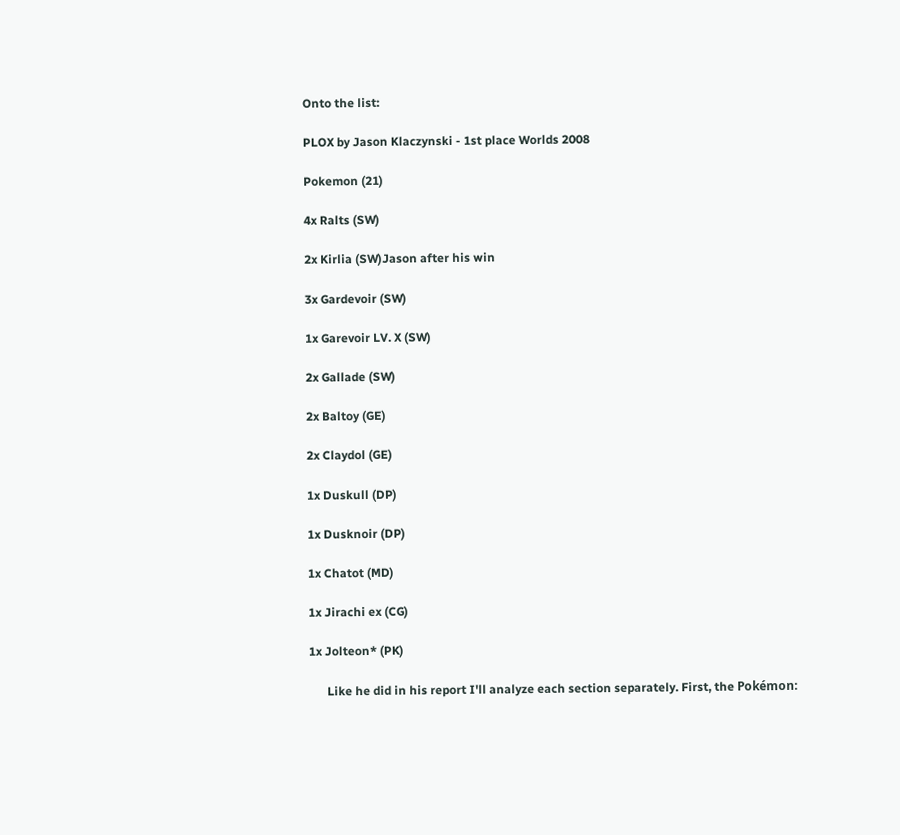Onto the list:

PLOX by Jason Klaczynski - 1st place Worlds 2008

Pokemon (21)

4x Ralts (SW)

2x Kirlia (SW)Jason after his win

3x Gardevoir (SW)

1x Garevoir LV. X (SW)

2x Gallade (SW)

2x Baltoy (GE)

2x Claydol (GE)

1x Duskull (DP)

1x Dusknoir (DP)

1x Chatot (MD)

1x Jirachi ex (CG)

1x Jolteon* (PK)

      Like he did in his report I'll analyze each section separately. First, the Pokémon: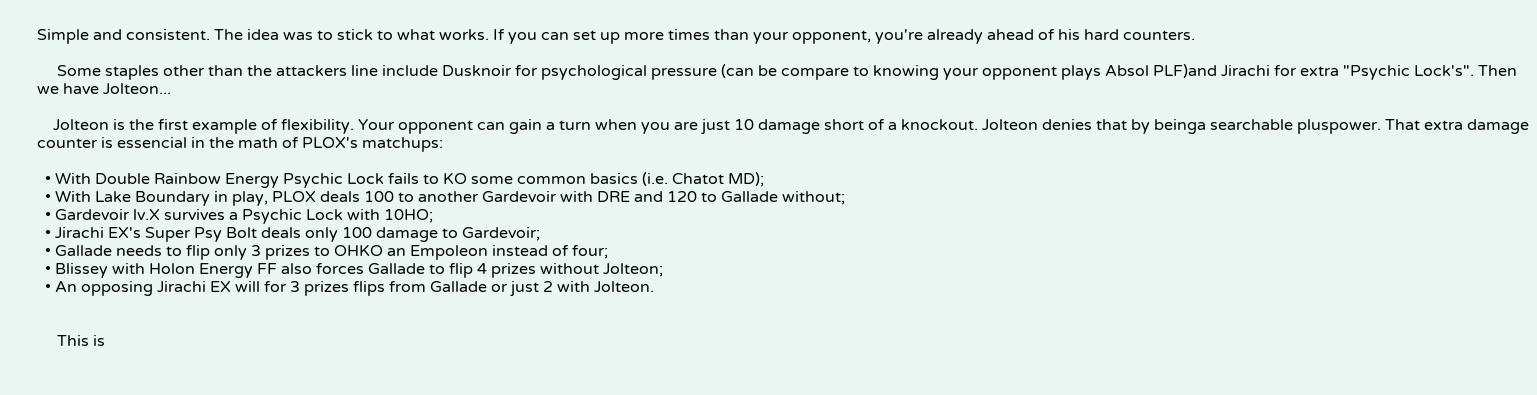Simple and consistent. The idea was to stick to what works. If you can set up more times than your opponent, you're already ahead of his hard counters.

     Some staples other than the attackers line include Dusknoir for psychological pressure (can be compare to knowing your opponent plays Absol PLF)and Jirachi for extra "Psychic Lock's". Then we have Jolteon...

    Jolteon is the first example of flexibility. Your opponent can gain a turn when you are just 10 damage short of a knockout. Jolteon denies that by beinga searchable pluspower. That extra damage counter is essencial in the math of PLOX's matchups:

  • With Double Rainbow Energy Psychic Lock fails to KO some common basics (i.e. Chatot MD);
  • With Lake Boundary in play, PLOX deals 100 to another Gardevoir with DRE and 120 to Gallade without;
  • Gardevoir lv.X survives a Psychic Lock with 10HO;
  • Jirachi EX's Super Psy Bolt deals only 100 damage to Gardevoir;
  • Gallade needs to flip only 3 prizes to OHKO an Empoleon instead of four;
  • Blissey with Holon Energy FF also forces Gallade to flip 4 prizes without Jolteon;
  • An opposing Jirachi EX will for 3 prizes flips from Gallade or just 2 with Jolteon.


     This is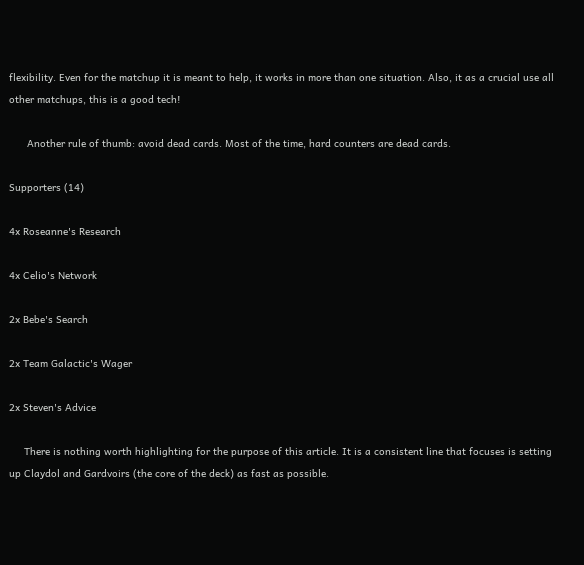flexibility. Even for the matchup it is meant to help, it works in more than one situation. Also, it as a crucial use all other matchups, this is a good tech!

      Another rule of thumb: avoid dead cards. Most of the time, hard counters are dead cards.

Supporters (14)

4x Roseanne's Research

4x Celio's Network

2x Bebe's Search

2x Team Galactic's Wager

2x Steven's Advice

     There is nothing worth highlighting for the purpose of this article. It is a consistent line that focuses is setting up Claydol and Gardvoirs (the core of the deck) as fast as possible.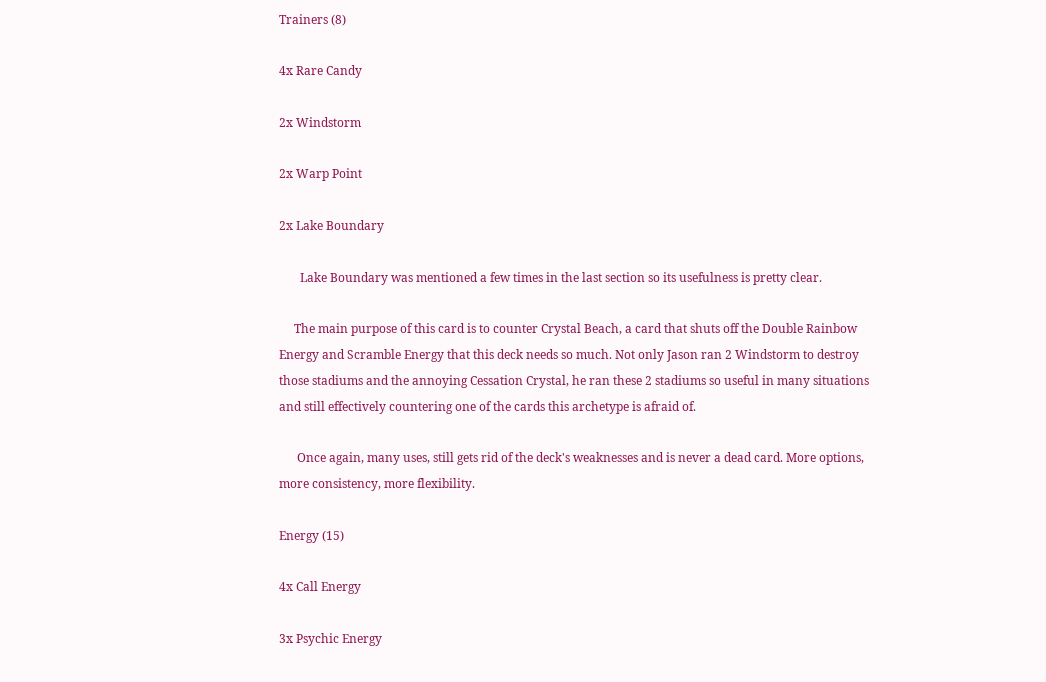Trainers (8)

4x Rare Candy

2x Windstorm

2x Warp Point

2x Lake Boundary

       Lake Boundary was mentioned a few times in the last section so its usefulness is pretty clear.

     The main purpose of this card is to counter Crystal Beach, a card that shuts off the Double Rainbow Energy and Scramble Energy that this deck needs so much. Not only Jason ran 2 Windstorm to destroy those stadiums and the annoying Cessation Crystal, he ran these 2 stadiums so useful in many situations and still effectively countering one of the cards this archetype is afraid of.

      Once again, many uses, still gets rid of the deck's weaknesses and is never a dead card. More options, more consistency, more flexibility.

Energy (15)

4x Call Energy

3x Psychic Energy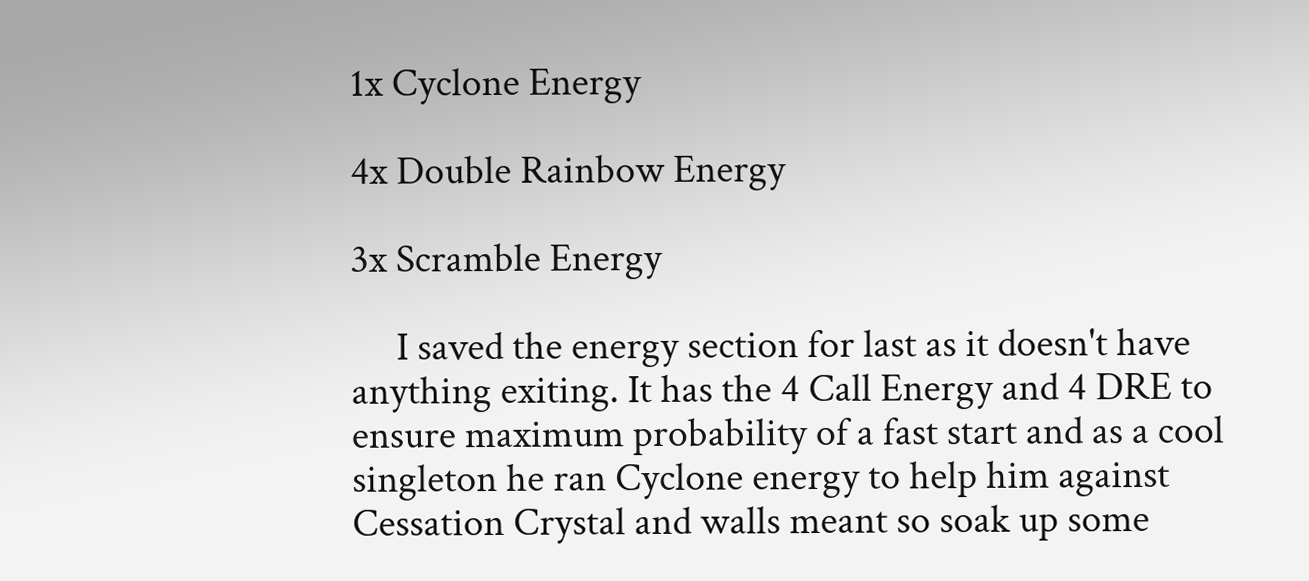1x Cyclone Energy

4x Double Rainbow Energy

3x Scramble Energy

     I saved the energy section for last as it doesn't have anything exiting. It has the 4 Call Energy and 4 DRE to ensure maximum probability of a fast start and as a cool singleton he ran Cyclone energy to help him against Cessation Crystal and walls meant so soak up some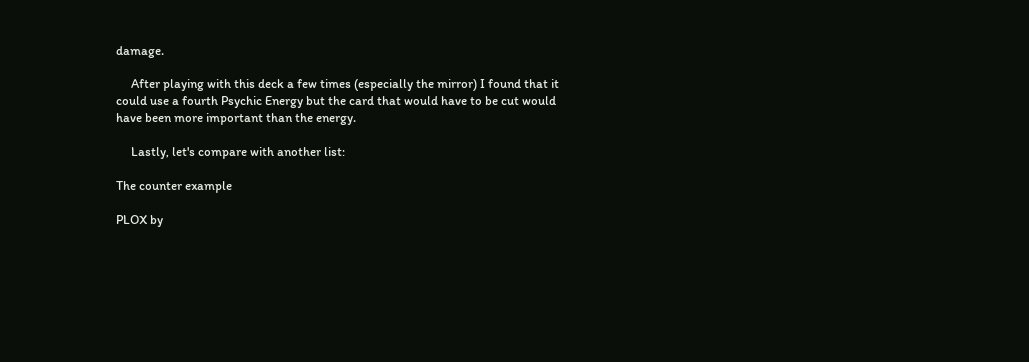damage.

     After playing with this deck a few times (especially the mirror) I found that it could use a fourth Psychic Energy but the card that would have to be cut would have been more important than the energy.

     Lastly, let's compare with another list:

The counter example

PLOX by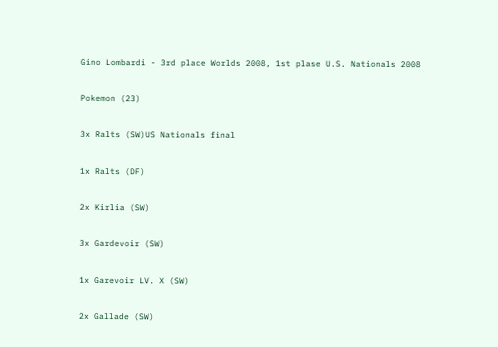Gino Lombardi - 3rd place Worlds 2008, 1st plase U.S. Nationals 2008

Pokemon (23)

3x Ralts (SW)US Nationals final

1x Ralts (DF)

2x Kirlia (SW)

3x Gardevoir (SW)

1x Garevoir LV. X (SW)

2x Gallade (SW)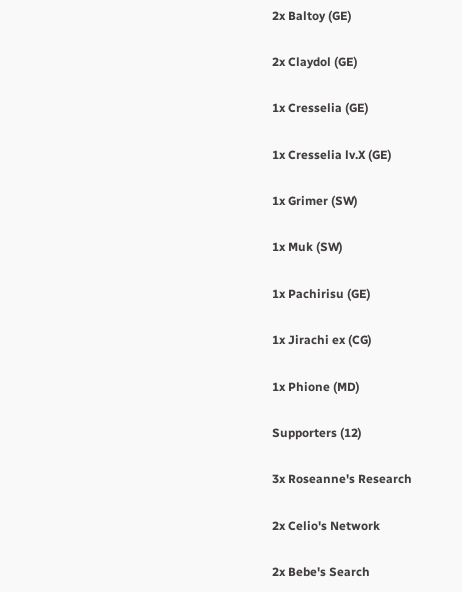2x Baltoy (GE)

2x Claydol (GE)

1x Cresselia (GE)

1x Cresselia lv.X (GE)

1x Grimer (SW)

1x Muk (SW)

1x Pachirisu (GE)

1x Jirachi ex (CG)

1x Phione (MD)

Supporters (12)

3x Roseanne's Research

2x Celio's Network

2x Bebe's Search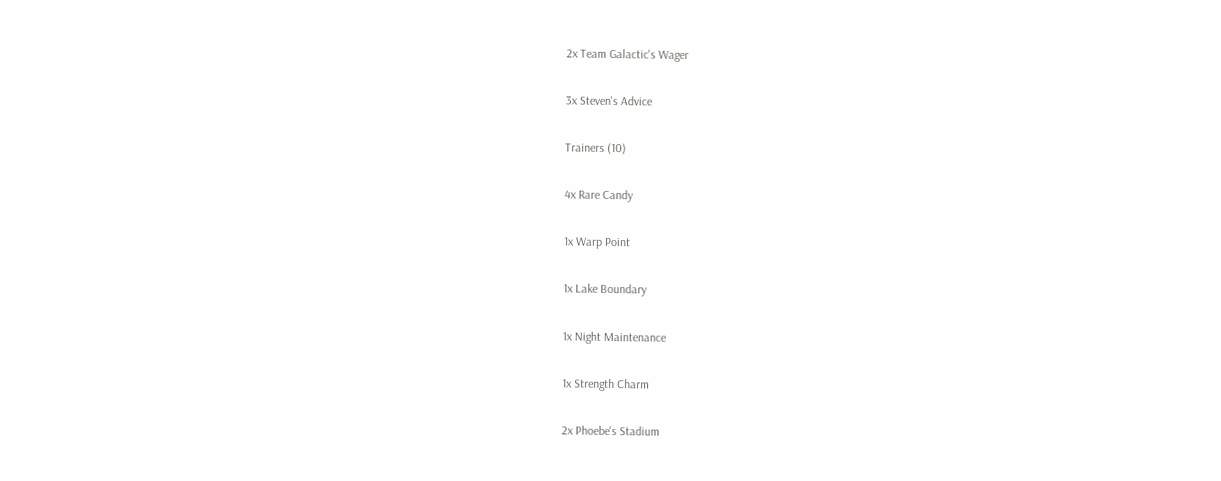2x Team Galactic's Wager

3x Steven's Advice

Trainers (10)

4x Rare Candy

1x Warp Point

1x Lake Boundary

1x Night Maintenance

1x Strength Charm

2x Phoebe's Stadium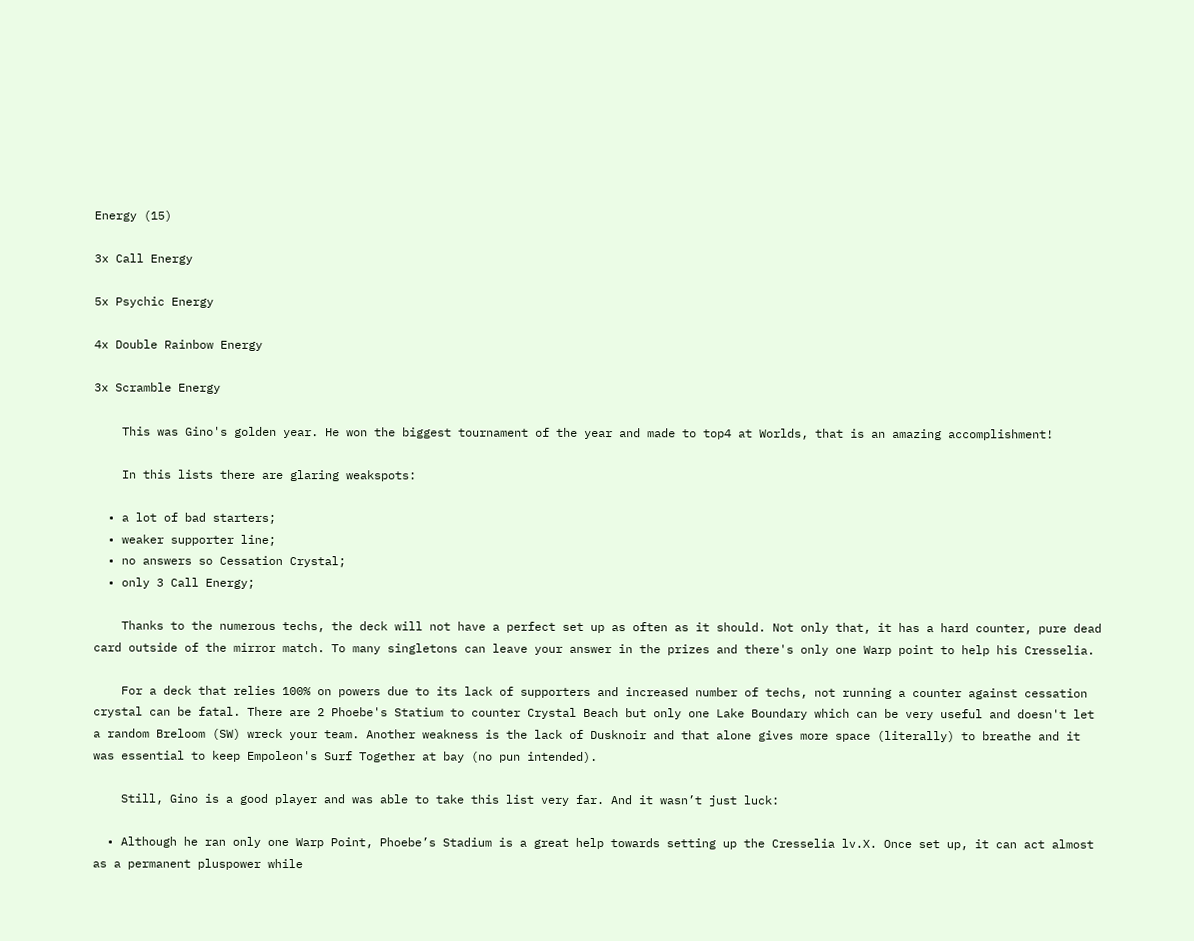Energy (15)

3x Call Energy

5x Psychic Energy

4x Double Rainbow Energy

3x Scramble Energy

    This was Gino's golden year. He won the biggest tournament of the year and made to top4 at Worlds, that is an amazing accomplishment!

    In this lists there are glaring weakspots:

  • a lot of bad starters;
  • weaker supporter line;
  • no answers so Cessation Crystal;
  • only 3 Call Energy;

    Thanks to the numerous techs, the deck will not have a perfect set up as often as it should. Not only that, it has a hard counter, pure dead card outside of the mirror match. To many singletons can leave your answer in the prizes and there's only one Warp point to help his Cresselia.

    For a deck that relies 100% on powers due to its lack of supporters and increased number of techs, not running a counter against cessation crystal can be fatal. There are 2 Phoebe's Statium to counter Crystal Beach but only one Lake Boundary which can be very useful and doesn't let a random Breloom (SW) wreck your team. Another weakness is the lack of Dusknoir and that alone gives more space (literally) to breathe and it was essential to keep Empoleon's Surf Together at bay (no pun intended).

    Still, Gino is a good player and was able to take this list very far. And it wasn’t just luck:

  • Although he ran only one Warp Point, Phoebe’s Stadium is a great help towards setting up the Cresselia lv.X. Once set up, it can act almost as a permanent pluspower while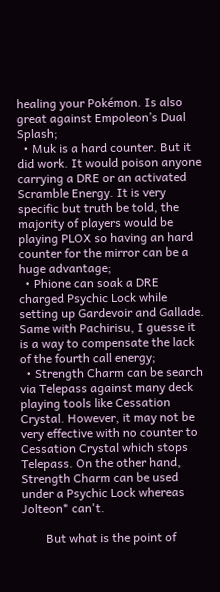healing your Pokémon. Is also great against Empoleon’s Dual Splash;
  • Muk is a hard counter. But it did work. It would poison anyone carrying a DRE or an activated Scramble Energy. It is very specific but truth be told, the majority of players would be playing PLOX so having an hard counter for the mirror can be a huge advantage;
  • Phione can soak a DRE charged Psychic Lock while setting up Gardevoir and Gallade. Same with Pachirisu, I guesse it is a way to compensate the lack of the fourth call energy;
  • Strength Charm can be search via Telepass against many deck playing tools like Cessation Crystal. However, it may not be very effective with no counter to Cessation Crystal which stops Telepass. On the other hand, Strength Charm can be used under a Psychic Lock whereas Jolteon* can't.

        But what is the point of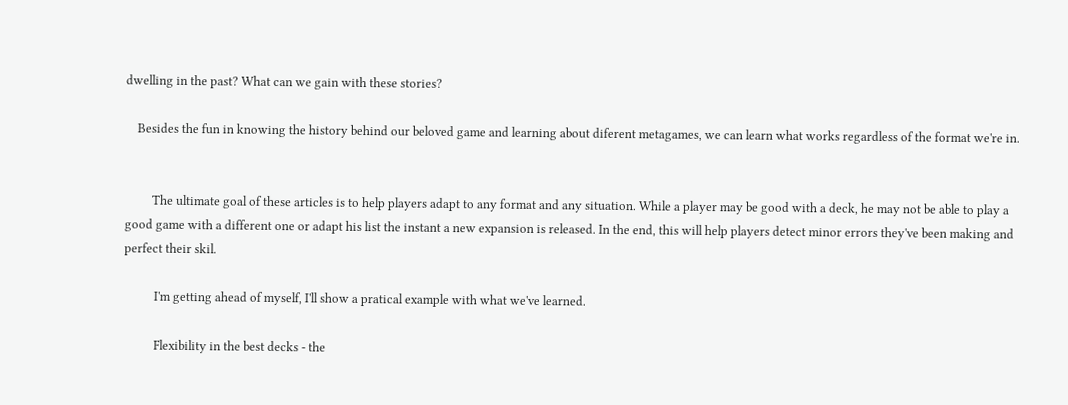dwelling in the past? What can we gain with these stories?

    Besides the fun in knowing the history behind our beloved game and learning about diferent metagames, we can learn what works regardless of the format we're in.


         The ultimate goal of these articles is to help players adapt to any format and any situation. While a player may be good with a deck, he may not be able to play a good game with a different one or adapt his list the instant a new expansion is released. In the end, this will help players detect minor errors they've been making and perfect their skil.

          I'm getting ahead of myself, I'll show a pratical example with what we've learned.

          Flexibility in the best decks - the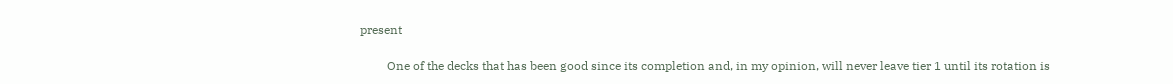present

         One of the decks that has been good since its completion and, in my opinion, will never leave tier 1 until its rotation is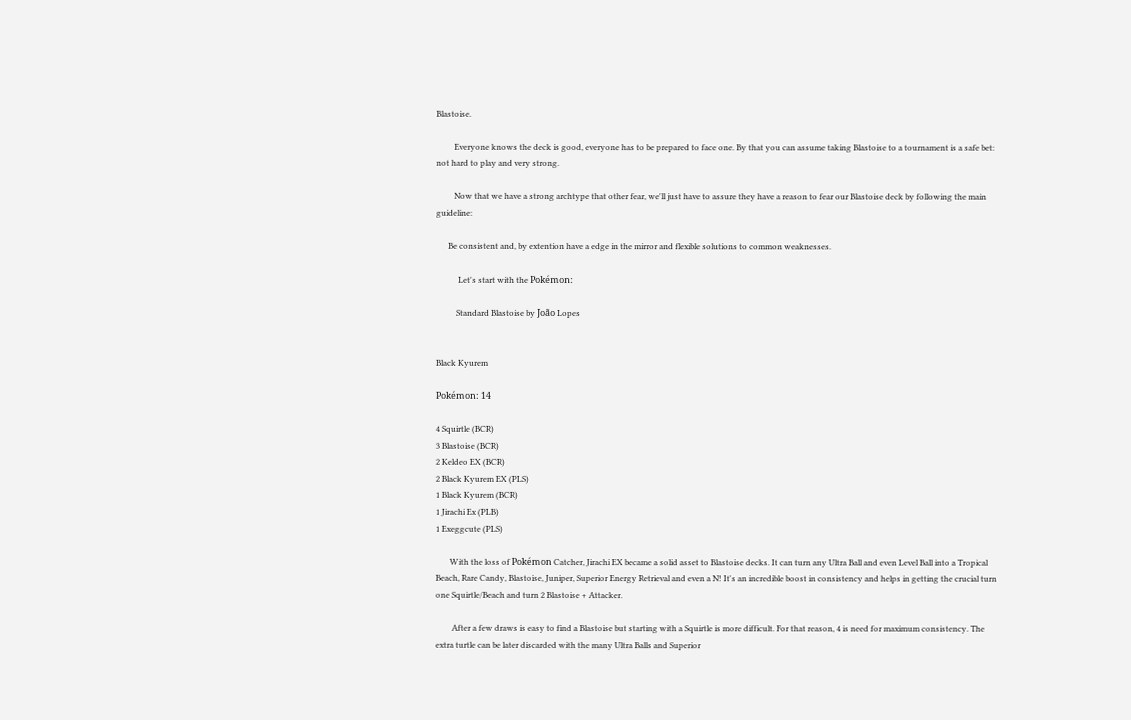Blastoise.

         Everyone knows the deck is good, everyone has to be prepared to face one. By that you can assume taking Blastoise to a tournament is a safe bet: not hard to play and very strong.

         Now that we have a strong archtype that other fear, we'll just have to assure they have a reason to fear our Blastoise deck by following the main guideline:

      Be consistent and, by extention have a edge in the mirror and flexible solutions to common weaknesses.

           Let's start with the Pokémon:

          Standard Blastoise by João Lopes


Black Kyurem

Pokémon: 14

4 Squirtle (BCR)
3 Blastoise (BCR)
2 Keldeo EX (BCR)
2 Black Kyurem EX (PLS)
1 Black Kyurem (BCR)
1 Jirachi Ex (PLB)
1 Exeggcute (PLS)

       With the loss of Pokémon Catcher, Jirachi EX became a solid asset to Blastoise decks. It can turn any Ultra Ball and even Level Ball into a Tropical Beach, Rare Candy, Blastoise, Juniper, Superior Energy Retrieval and even a N! It's an incredible boost in consistency and helps in getting the crucial turn one Squirtle/Beach and turn 2 Blastoise + Attacker.

        After a few draws is easy to find a Blastoise but starting with a Squirtle is more difficult. For that reason, 4 is need for maximum consistency. The extra turtle can be later discarded with the many Ultra Balls and Superior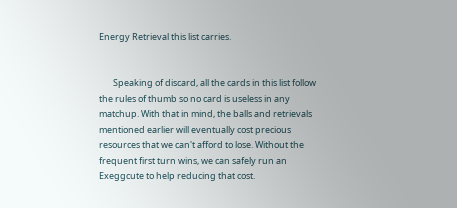Energy Retrieval this list carries.


       Speaking of discard, all the cards in this list follow the rules of thumb so no card is useless in any matchup. With that in mind, the balls and retrievals mentioned earlier will eventually cost precious resources that we can't afford to lose. Without the frequent first turn wins, we can safely run an Exeggcute to help reducing that cost.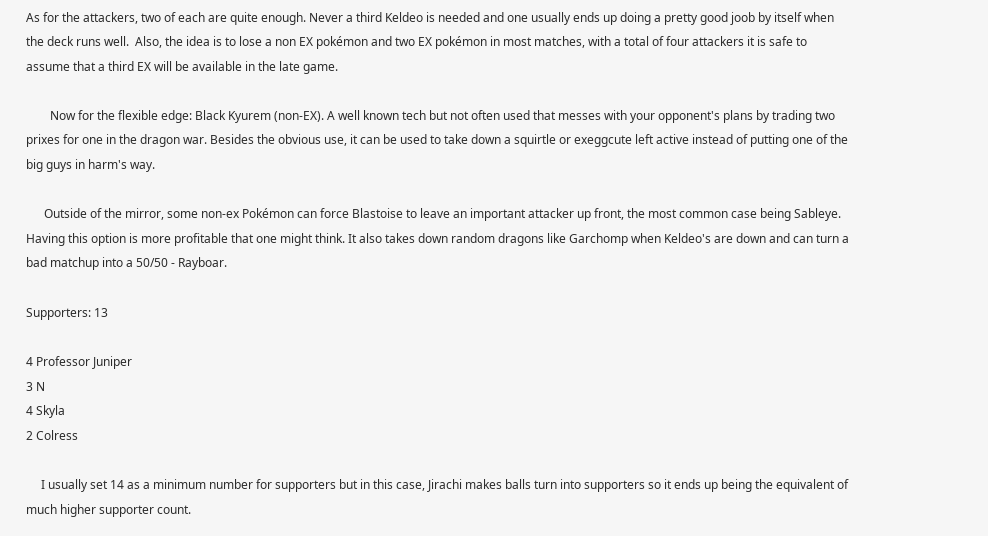As for the attackers, two of each are quite enough. Never a third Keldeo is needed and one usually ends up doing a pretty good joob by itself when the deck runs well.  Also, the idea is to lose a non EX pokémon and two EX pokémon in most matches, with a total of four attackers it is safe to assume that a third EX will be available in the late game.

        Now for the flexible edge: Black Kyurem (non-EX). A well known tech but not often used that messes with your opponent's plans by trading two prixes for one in the dragon war. Besides the obvious use, it can be used to take down a squirtle or exeggcute left active instead of putting one of the big guys in harm's way.

      Outside of the mirror, some non-ex Pokémon can force Blastoise to leave an important attacker up front, the most common case being Sableye. Having this option is more profitable that one might think. It also takes down random dragons like Garchomp when Keldeo's are down and can turn a bad matchup into a 50/50 - Rayboar.

Supporters: 13

4 Professor Juniper
3 N
4 Skyla
2 Colress

     I usually set 14 as a minimum number for supporters but in this case, Jirachi makes balls turn into supporters so it ends up being the equivalent of much higher supporter count.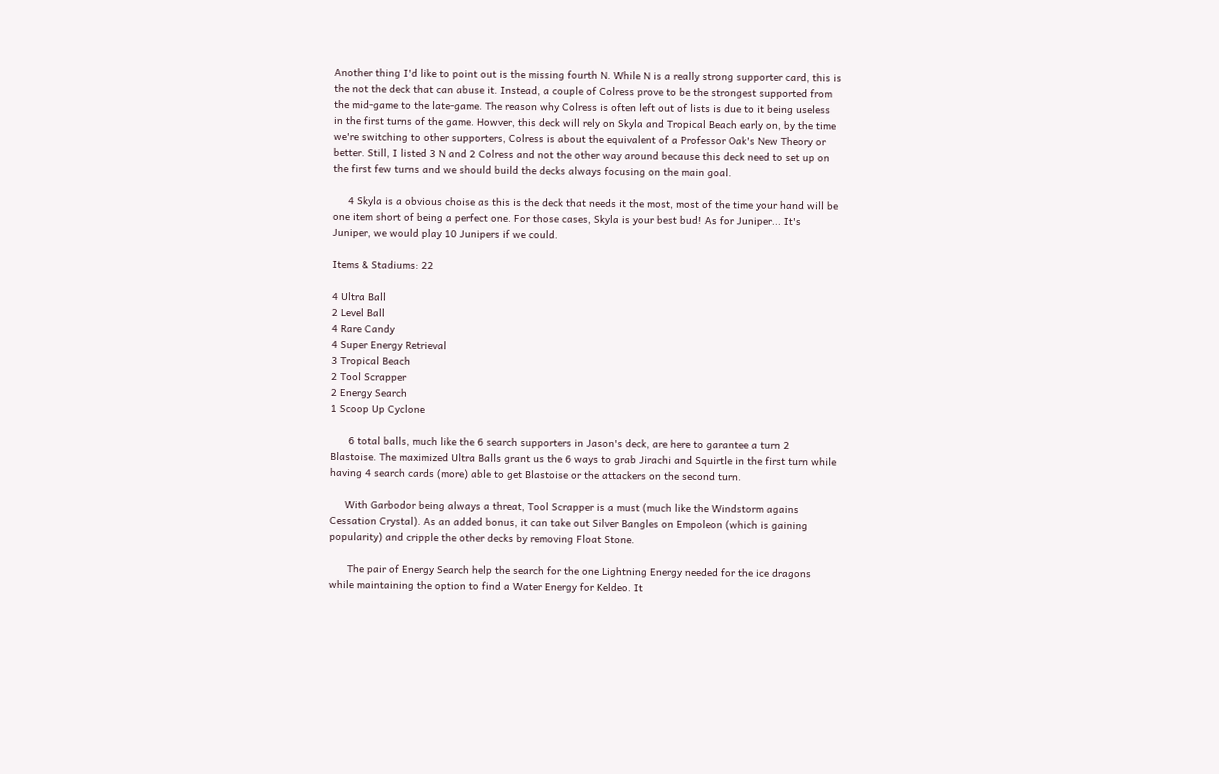Another thing I'd like to point out is the missing fourth N. While N is a really strong supporter card, this is the not the deck that can abuse it. Instead, a couple of Colress prove to be the strongest supported from the mid-game to the late-game. The reason why Colress is often left out of lists is due to it being useless in the first turns of the game. Howver, this deck will rely on Skyla and Tropical Beach early on, by the time we're switching to other supporters, Colress is about the equivalent of a Professor Oak's New Theory or better. Still, I listed 3 N and 2 Colress and not the other way around because this deck need to set up on the first few turns and we should build the decks always focusing on the main goal.

     4 Skyla is a obvious choise as this is the deck that needs it the most, most of the time your hand will be one item short of being a perfect one. For those cases, Skyla is your best bud! As for Juniper... It's Juniper, we would play 10 Junipers if we could.

Items & Stadiums: 22

4 Ultra Ball
2 Level Ball
4 Rare Candy
4 Super Energy Retrieval
3 Tropical Beach
2 Tool Scrapper
2 Energy Search
1 Scoop Up Cyclone

      6 total balls, much like the 6 search supporters in Jason's deck, are here to garantee a turn 2 Blastoise. The maximized Ultra Balls grant us the 6 ways to grab Jirachi and Squirtle in the first turn while having 4 search cards (more) able to get Blastoise or the attackers on the second turn.

     With Garbodor being always a threat, Tool Scrapper is a must (much like the Windstorm agains Cessation Crystal). As an added bonus, it can take out Silver Bangles on Empoleon (which is gaining popularity) and cripple the other decks by removing Float Stone.

      The pair of Energy Search help the search for the one Lightning Energy needed for the ice dragons while maintaining the option to find a Water Energy for Keldeo. It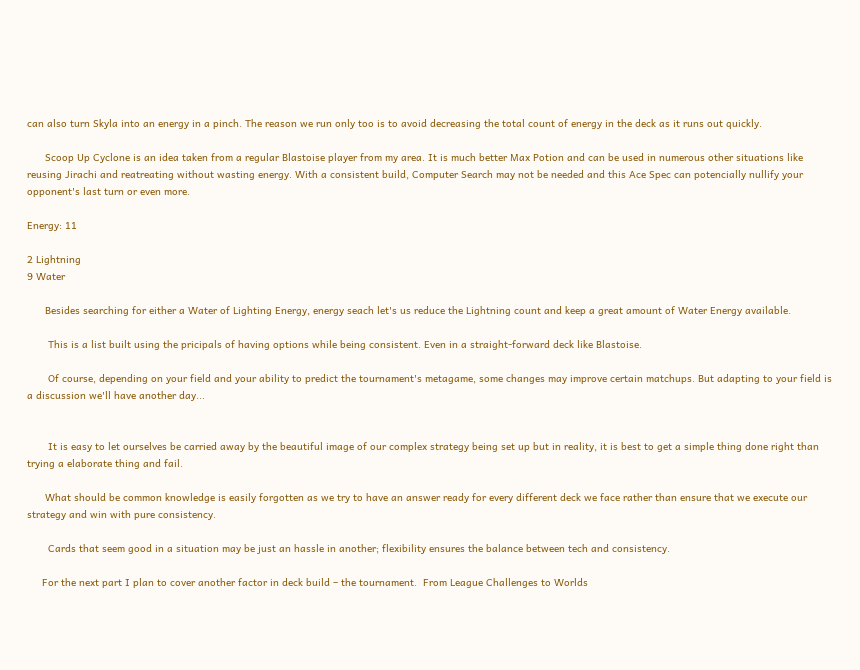can also turn Skyla into an energy in a pinch. The reason we run only too is to avoid decreasing the total count of energy in the deck as it runs out quickly.

      Scoop Up Cyclone is an idea taken from a regular Blastoise player from my area. It is much better Max Potion and can be used in numerous other situations like reusing Jirachi and reatreating without wasting energy. With a consistent build, Computer Search may not be needed and this Ace Spec can potencially nullify your opponent's last turn or even more.

Energy: 11

2 Lightning
9 Water

      Besides searching for either a Water of Lighting Energy, energy seach let's us reduce the Lightning count and keep a great amount of Water Energy available.

       This is a list built using the pricipals of having options while being consistent. Even in a straight-forward deck like Blastoise.

       Of course, depending on your field and your ability to predict the tournament's metagame, some changes may improve certain matchups. But adapting to your field is a discussion we'll have another day...


       It is easy to let ourselves be carried away by the beautiful image of our complex strategy being set up but in reality, it is best to get a simple thing done right than trying a elaborate thing and fail.

      What should be common knowledge is easily forgotten as we try to have an answer ready for every different deck we face rather than ensure that we execute our strategy and win with pure consistency.

       Cards that seem good in a situation may be just an hassle in another; flexibility ensures the balance between tech and consistency.

     For the next part I plan to cover another factor in deck build – the tournament.  From League Challenges to Worlds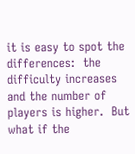it is easy to spot the differences:  the difficulty increases and the number of players is higher.  But what if the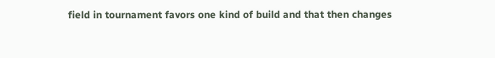field in tournament favors one kind of build and that then changes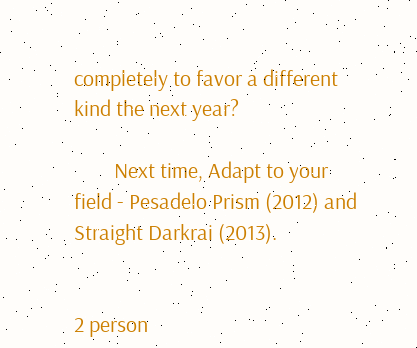completely to favor a different kind the next year?

        Next time, Adapt to your field - Pesadelo Prism (2012) and Straight Darkrai (2013).


2 person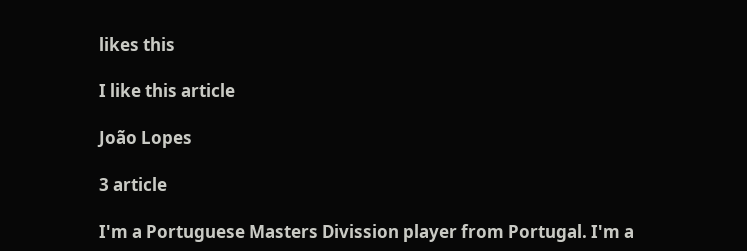likes this

I like this article

João Lopes

3 article

I'm a Portuguese Masters Divission player from Portugal. I'm a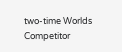two-time Worlds Competitor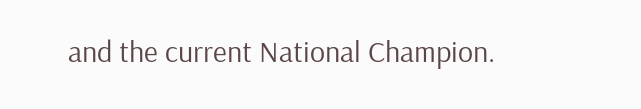and the current National Champion.